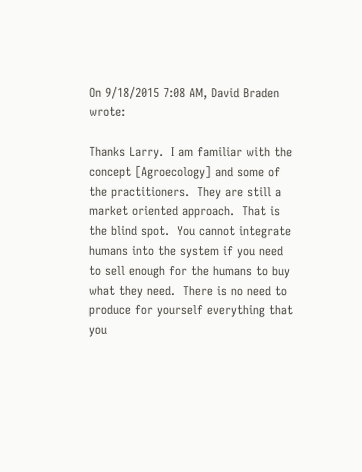On 9/18/2015 7:08 AM, David Braden wrote:

Thanks Larry.  I am familiar with the concept [Agroecology] and some of the practitioners.  They are still a market oriented approach.  That is the blind spot.  You cannot integrate humans into the system if you need to sell enough for the humans to buy what they need.  There is no need to produce for yourself everything that you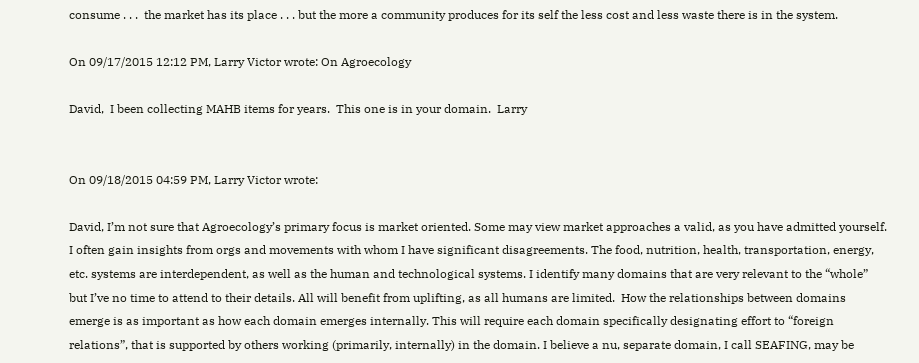consume . . .  the market has its place . . . but the more a community produces for its self the less cost and less waste there is in the system.

On 09/17/2015 12:12 PM, Larry Victor wrote: On Agroecology

David,  I been collecting MAHB items for years.  This one is in your domain.  Larry


On 09/18/2015 04:59 PM, Larry Victor wrote:

David, I’m not sure that Agroecology’s primary focus is market oriented. Some may view market approaches a valid, as you have admitted yourself.  I often gain insights from orgs and movements with whom I have significant disagreements. The food, nutrition, health, transportation, energy, etc. systems are interdependent, as well as the human and technological systems. I identify many domains that are very relevant to the “whole” but I’ve no time to attend to their details. All will benefit from uplifting, as all humans are limited.  How the relationships between domains emerge is as important as how each domain emerges internally. This will require each domain specifically designating effort to “foreign relations”, that is supported by others working (primarily, internally) in the domain. I believe a nu, separate domain, I call SEAFING, may be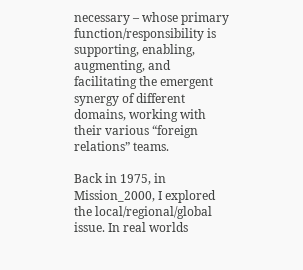necessary – whose primary function/responsibility is supporting, enabling, augmenting, and facilitating the emergent synergy of different domains, working with their various “foreign relations” teams.

Back in 1975, in Mission_2000, I explored the local/regional/global issue. In real worlds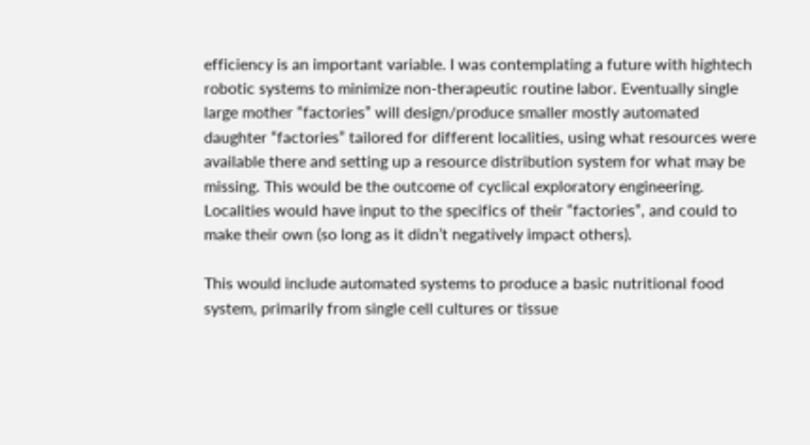efficiency is an important variable. I was contemplating a future with hightech robotic systems to minimize non-therapeutic routine labor. Eventually single large mother “factories” will design/produce smaller mostly automated daughter “factories” tailored for different localities, using what resources were available there and setting up a resource distribution system for what may be missing. This would be the outcome of cyclical exploratory engineering.  Localities would have input to the specifics of their “factories”, and could to make their own (so long as it didn’t negatively impact others).

This would include automated systems to produce a basic nutritional food system, primarily from single cell cultures or tissue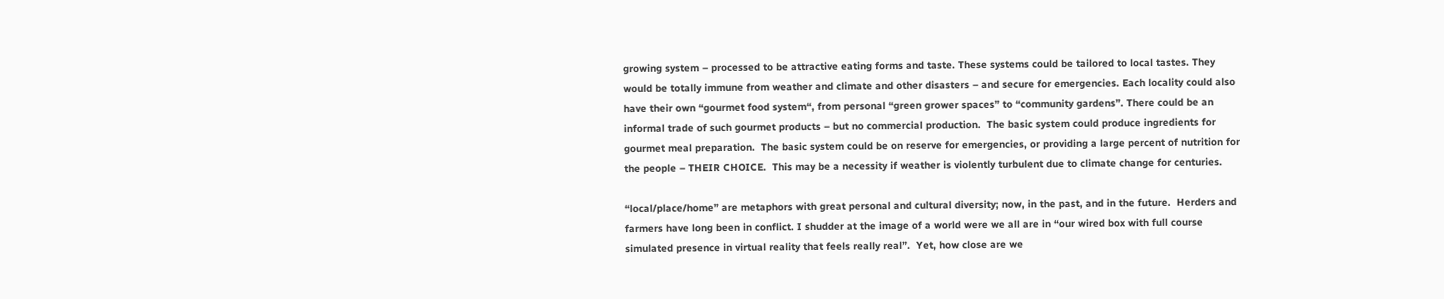growing system – processed to be attractive eating forms and taste. These systems could be tailored to local tastes. They would be totally immune from weather and climate and other disasters – and secure for emergencies. Each locality could also have their own “gourmet food system“, from personal “green grower spaces” to “community gardens”. There could be an informal trade of such gourmet products – but no commercial production.  The basic system could produce ingredients for gourmet meal preparation.  The basic system could be on reserve for emergencies, or providing a large percent of nutrition for the people – THEIR CHOICE.  This may be a necessity if weather is violently turbulent due to climate change for centuries.

“local/place/home” are metaphors with great personal and cultural diversity; now, in the past, and in the future.  Herders and farmers have long been in conflict. I shudder at the image of a world were we all are in “our wired box with full course simulated presence in virtual reality that feels really real”.  Yet, how close are we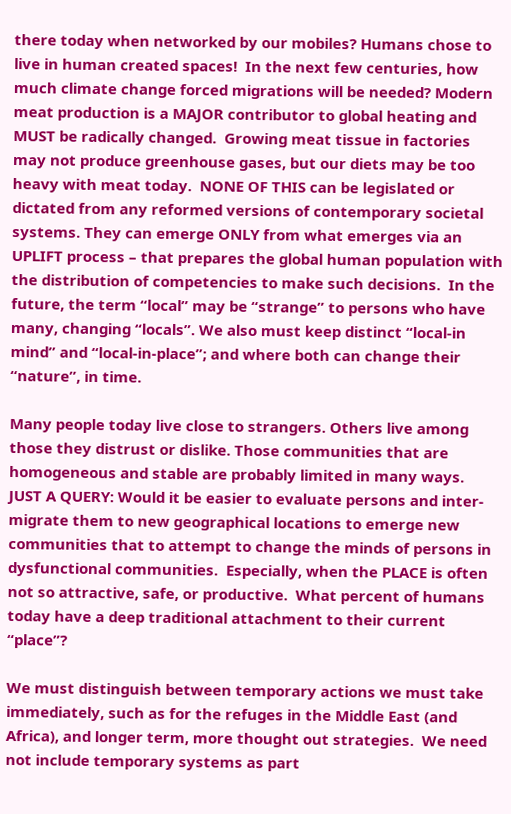there today when networked by our mobiles? Humans chose to live in human created spaces!  In the next few centuries, how much climate change forced migrations will be needed? Modern meat production is a MAJOR contributor to global heating and MUST be radically changed.  Growing meat tissue in factories may not produce greenhouse gases, but our diets may be too heavy with meat today.  NONE OF THIS can be legislated or dictated from any reformed versions of contemporary societal systems. They can emerge ONLY from what emerges via an UPLIFT process – that prepares the global human population with the distribution of competencies to make such decisions.  In the future, the term “local” may be “strange” to persons who have many, changing “locals”. We also must keep distinct “local-in mind” and “local-in-place”; and where both can change their “nature”, in time.

Many people today live close to strangers. Others live among those they distrust or dislike. Those communities that are homogeneous and stable are probably limited in many ways.  JUST A QUERY: Would it be easier to evaluate persons and inter-migrate them to new geographical locations to emerge new communities that to attempt to change the minds of persons in dysfunctional communities.  Especially, when the PLACE is often not so attractive, safe, or productive.  What percent of humans today have a deep traditional attachment to their current “place”?

We must distinguish between temporary actions we must take immediately, such as for the refuges in the Middle East (and Africa), and longer term, more thought out strategies.  We need not include temporary systems as part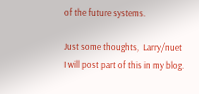of the future systems.

Just some thoughts,  Larry/nuet    I will post part of this in my blog.